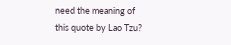need the meaning of this quote by Lao Tzu?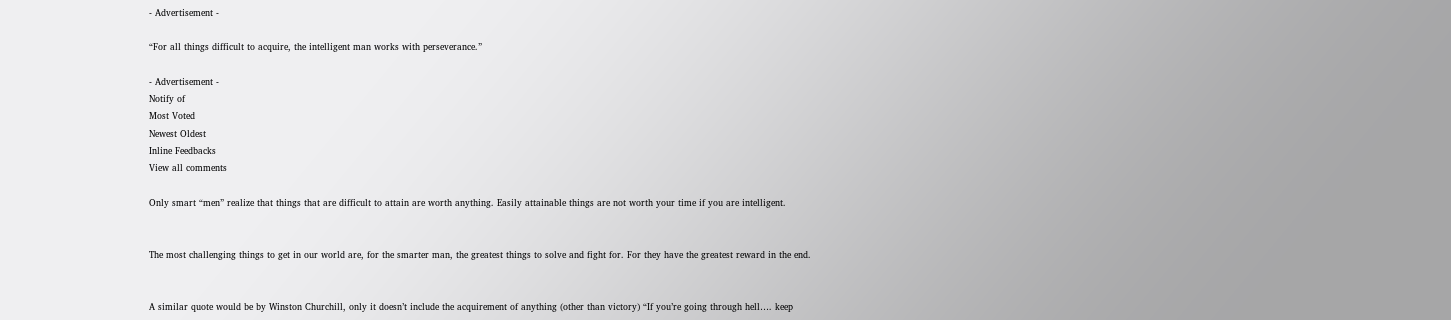- Advertisement -

“For all things difficult to acquire, the intelligent man works with perseverance.”

- Advertisement -
Notify of
Most Voted
Newest Oldest
Inline Feedbacks
View all comments

Only smart “men” realize that things that are difficult to attain are worth anything. Easily attainable things are not worth your time if you are intelligent.


The most challenging things to get in our world are, for the smarter man, the greatest things to solve and fight for. For they have the greatest reward in the end.


A similar quote would be by Winston Churchill, only it doesn’t include the acquirement of anything (other than victory) “If you’re going through hell…. keep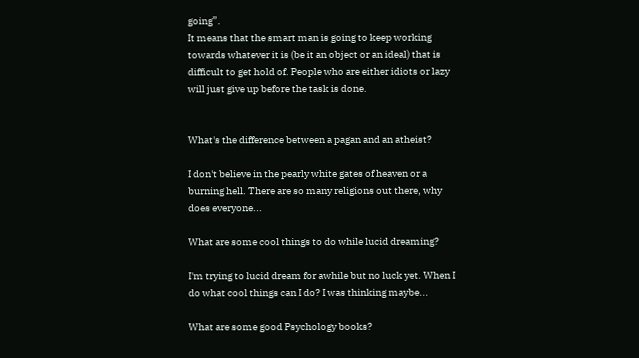going”.
It means that the smart man is going to keep working towards whatever it is (be it an object or an ideal) that is difficult to get hold of. People who are either idiots or lazy will just give up before the task is done.


What's the difference between a pagan and an atheist?

I don't believe in the pearly white gates of heaven or a burning hell. There are so many religions out there, why does everyone...

What are some cool things to do while lucid dreaming?

I'm trying to lucid dream for awhile but no luck yet. When I do what cool things can I do? I was thinking maybe...

What are some good Psychology books?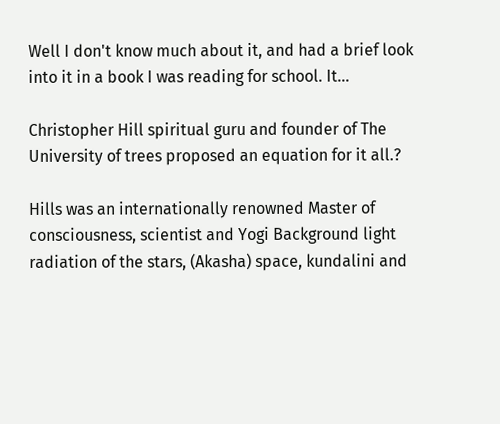Well I don't know much about it, and had a brief look into it in a book I was reading for school. It...

Christopher Hill spiritual guru and founder of The University of trees proposed an equation for it all.?

Hills was an internationally renowned Master of consciousness, scientist and Yogi Background light radiation of the stars, (Akasha) space, kundalini and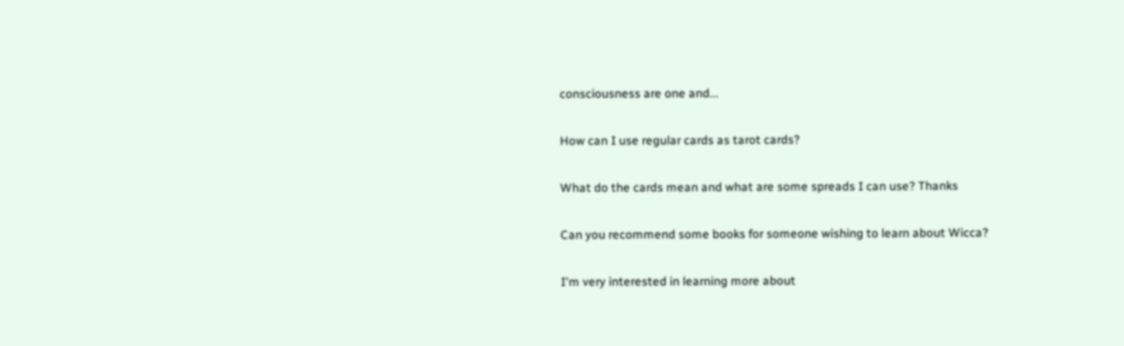consciousness are one and...

How can I use regular cards as tarot cards?

What do the cards mean and what are some spreads I can use? Thanks

Can you recommend some books for someone wishing to learn about Wicca?

I'm very interested in learning more about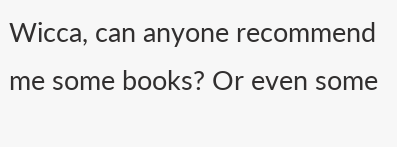Wicca, can anyone recommend me some books? Or even some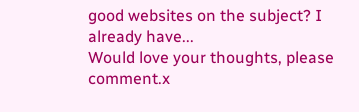good websites on the subject? I already have...
Would love your thoughts, please comment.x